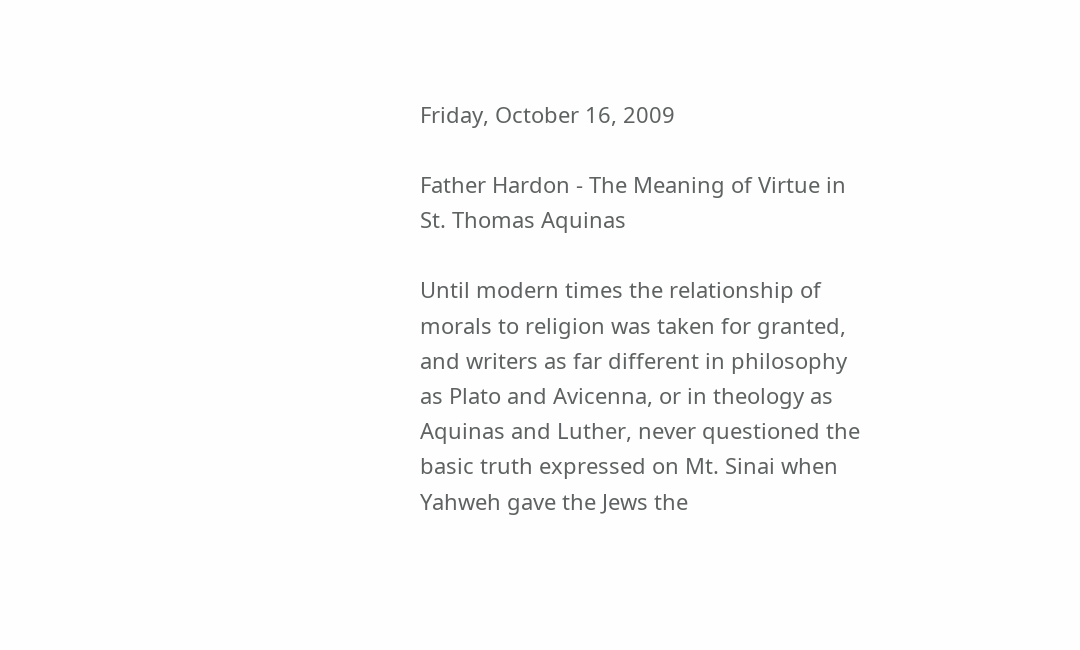Friday, October 16, 2009

Father Hardon - The Meaning of Virtue in St. Thomas Aquinas

Until modern times the relationship of morals to religion was taken for granted, and writers as far different in philosophy as Plato and Avicenna, or in theology as Aquinas and Luther, never questioned the basic truth expressed on Mt. Sinai when Yahweh gave the Jews the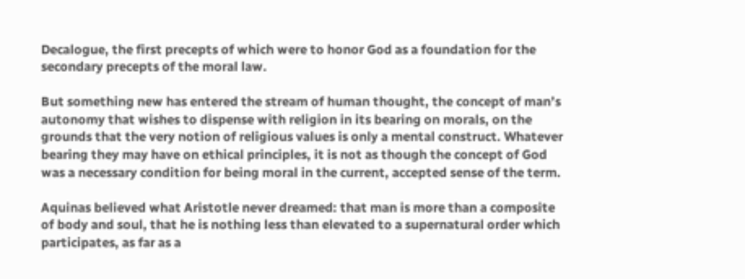Decalogue, the first precepts of which were to honor God as a foundation for the secondary precepts of the moral law.

But something new has entered the stream of human thought, the concept of man’s autonomy that wishes to dispense with religion in its bearing on morals, on the grounds that the very notion of religious values is only a mental construct. Whatever bearing they may have on ethical principles, it is not as though the concept of God was a necessary condition for being moral in the current, accepted sense of the term.

Aquinas believed what Aristotle never dreamed: that man is more than a composite of body and soul, that he is nothing less than elevated to a supernatural order which participates, as far as a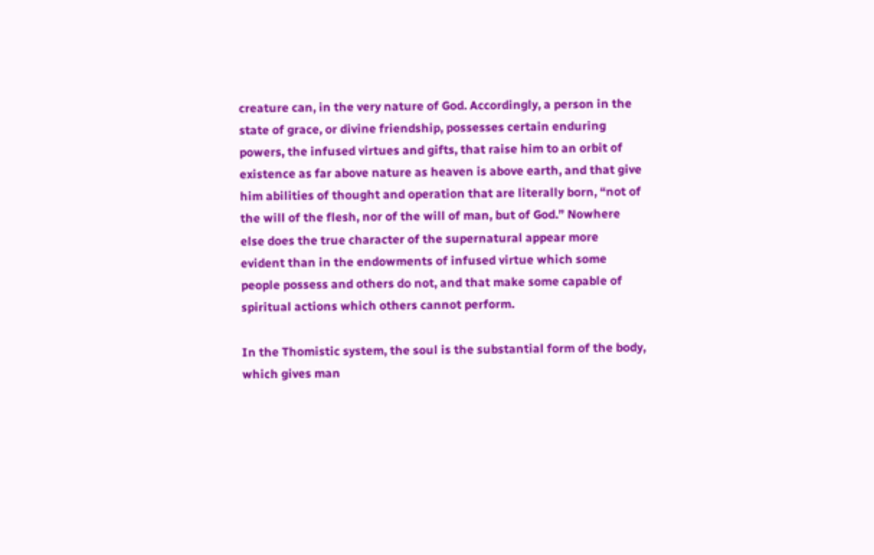creature can, in the very nature of God. Accordingly, a person in the state of grace, or divine friendship, possesses certain enduring powers, the infused virtues and gifts, that raise him to an orbit of existence as far above nature as heaven is above earth, and that give him abilities of thought and operation that are literally born, “not of the will of the flesh, nor of the will of man, but of God.” Nowhere else does the true character of the supernatural appear more evident than in the endowments of infused virtue which some people possess and others do not, and that make some capable of spiritual actions which others cannot perform.

In the Thomistic system, the soul is the substantial form of the body, which gives man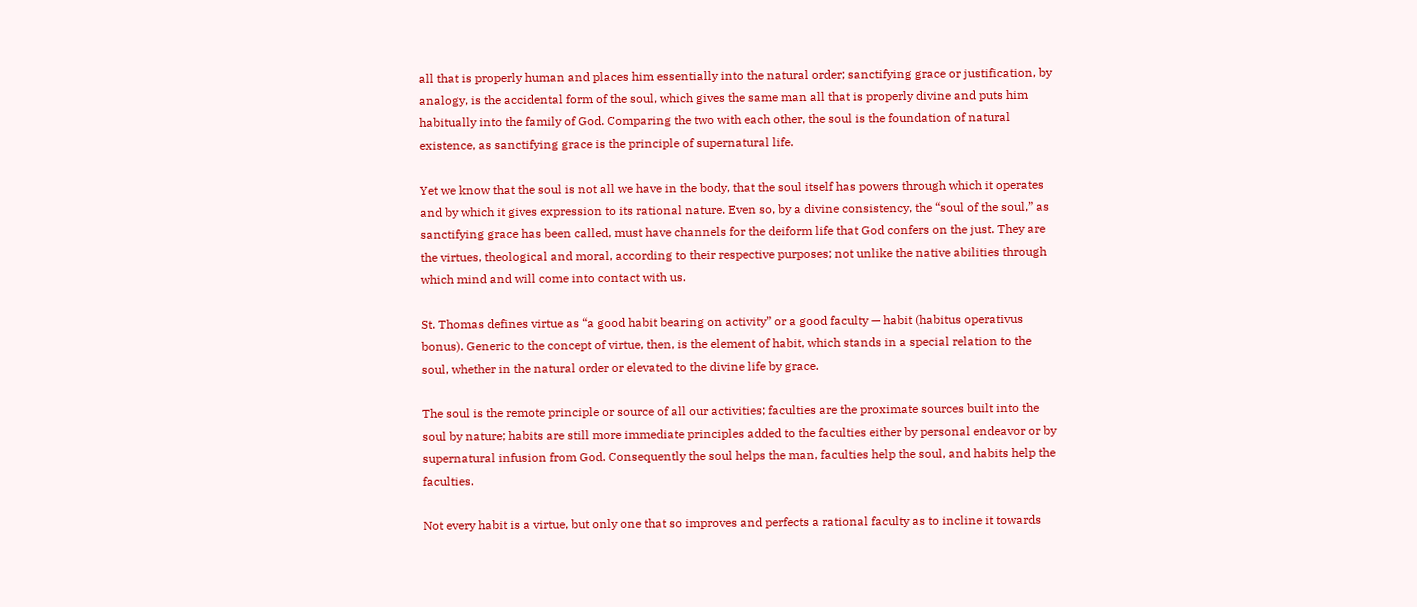all that is properly human and places him essentially into the natural order; sanctifying grace or justification, by analogy, is the accidental form of the soul, which gives the same man all that is properly divine and puts him habitually into the family of God. Comparing the two with each other, the soul is the foundation of natural existence, as sanctifying grace is the principle of supernatural life.

Yet we know that the soul is not all we have in the body, that the soul itself has powers through which it operates and by which it gives expression to its rational nature. Even so, by a divine consistency, the “soul of the soul,” as sanctifying grace has been called, must have channels for the deiform life that God confers on the just. They are the virtues, theological and moral, according to their respective purposes; not unlike the native abilities through which mind and will come into contact with us.

St. Thomas defines virtue as “a good habit bearing on activity” or a good faculty — habit (habitus operativus bonus). Generic to the concept of virtue, then, is the element of habit, which stands in a special relation to the soul, whether in the natural order or elevated to the divine life by grace.

The soul is the remote principle or source of all our activities; faculties are the proximate sources built into the soul by nature; habits are still more immediate principles added to the faculties either by personal endeavor or by supernatural infusion from God. Consequently the soul helps the man, faculties help the soul, and habits help the faculties.

Not every habit is a virtue, but only one that so improves and perfects a rational faculty as to incline it towards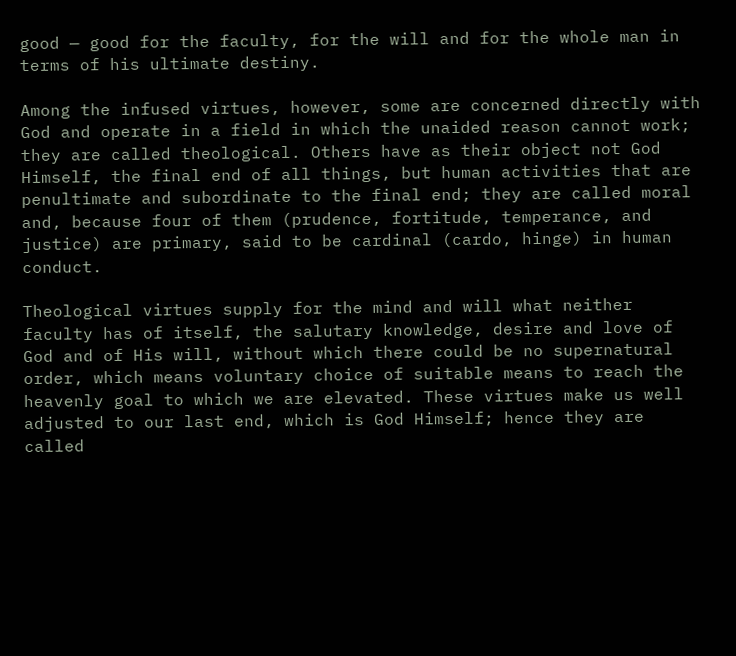good — good for the faculty, for the will and for the whole man in terms of his ultimate destiny.

Among the infused virtues, however, some are concerned directly with God and operate in a field in which the unaided reason cannot work; they are called theological. Others have as their object not God Himself, the final end of all things, but human activities that are penultimate and subordinate to the final end; they are called moral and, because four of them (prudence, fortitude, temperance, and justice) are primary, said to be cardinal (cardo, hinge) in human conduct.

Theological virtues supply for the mind and will what neither faculty has of itself, the salutary knowledge, desire and love of God and of His will, without which there could be no supernatural
order, which means voluntary choice of suitable means to reach the heavenly goal to which we are elevated. These virtues make us well adjusted to our last end, which is God Himself; hence they are called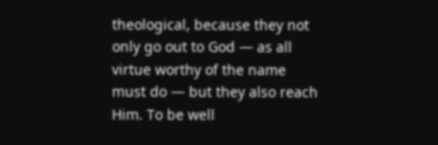theological, because they not only go out to God — as all virtue worthy of the name must do — but they also reach Him. To be well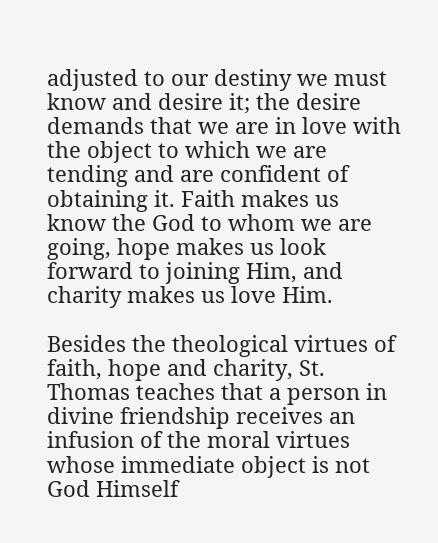adjusted to our destiny we must know and desire it; the desire demands that we are in love with the object to which we are tending and are confident of obtaining it. Faith makes us know the God to whom we are going, hope makes us look forward to joining Him, and charity makes us love Him.

Besides the theological virtues of faith, hope and charity, St. Thomas teaches that a person in divine friendship receives an infusion of the moral virtues whose immediate object is not God Himself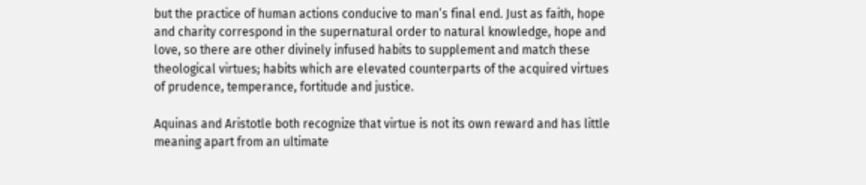but the practice of human actions conducive to man’s final end. Just as faith, hope and charity correspond in the supernatural order to natural knowledge, hope and love, so there are other divinely infused habits to supplement and match these theological virtues; habits which are elevated counterparts of the acquired virtues of prudence, temperance, fortitude and justice.

Aquinas and Aristotle both recognize that virtue is not its own reward and has little meaning apart from an ultimate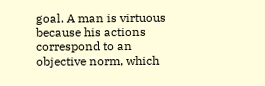goal. A man is virtuous because his actions correspond to an objective norm, which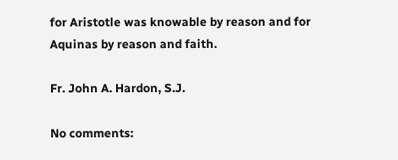for Aristotle was knowable by reason and for Aquinas by reason and faith.

Fr. John A. Hardon, S.J.

No comments: